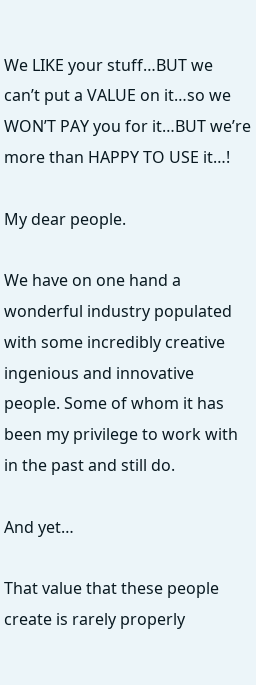We LIKE your stuff…BUT we can’t put a VALUE on it…so we WON’T PAY you for it…BUT we’re more than HAPPY TO USE it…!

My dear people.

We have on one hand a wonderful industry populated with some incredibly creative ingenious and innovative people. Some of whom it has been my privilege to work with in the past and still do.

And yet…

That value that these people create is rarely properly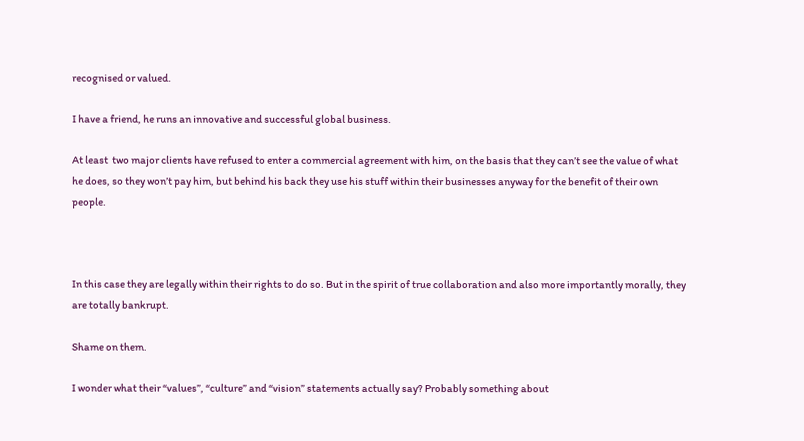recognised or valued.

I have a friend, he runs an innovative and successful global business.

At least  two major clients have refused to enter a commercial agreement with him, on the basis that they can’t see the value of what he does, so they won’t pay him, but behind his back they use his stuff within their businesses anyway for the benefit of their own people.



In this case they are legally within their rights to do so. But in the spirit of true collaboration and also more importantly morally, they are totally bankrupt.

Shame on them.

I wonder what their “values”, “culture” and “vision” statements actually say? Probably something about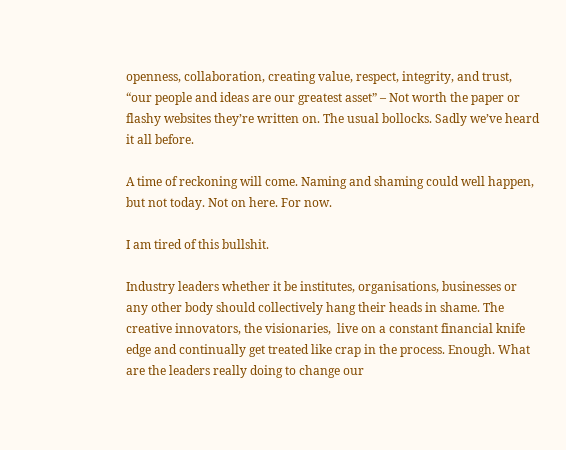openness, collaboration, creating value, respect, integrity, and trust, “our people and ideas are our greatest asset” – Not worth the paper or flashy websites they’re written on. The usual bollocks. Sadly we’ve heard it all before.

A time of reckoning will come. Naming and shaming could well happen, but not today. Not on here. For now.

I am tired of this bullshit.

Industry leaders whether it be institutes, organisations, businesses or any other body should collectively hang their heads in shame. The creative innovators, the visionaries,  live on a constant financial knife edge and continually get treated like crap in the process. Enough. What are the leaders really doing to change our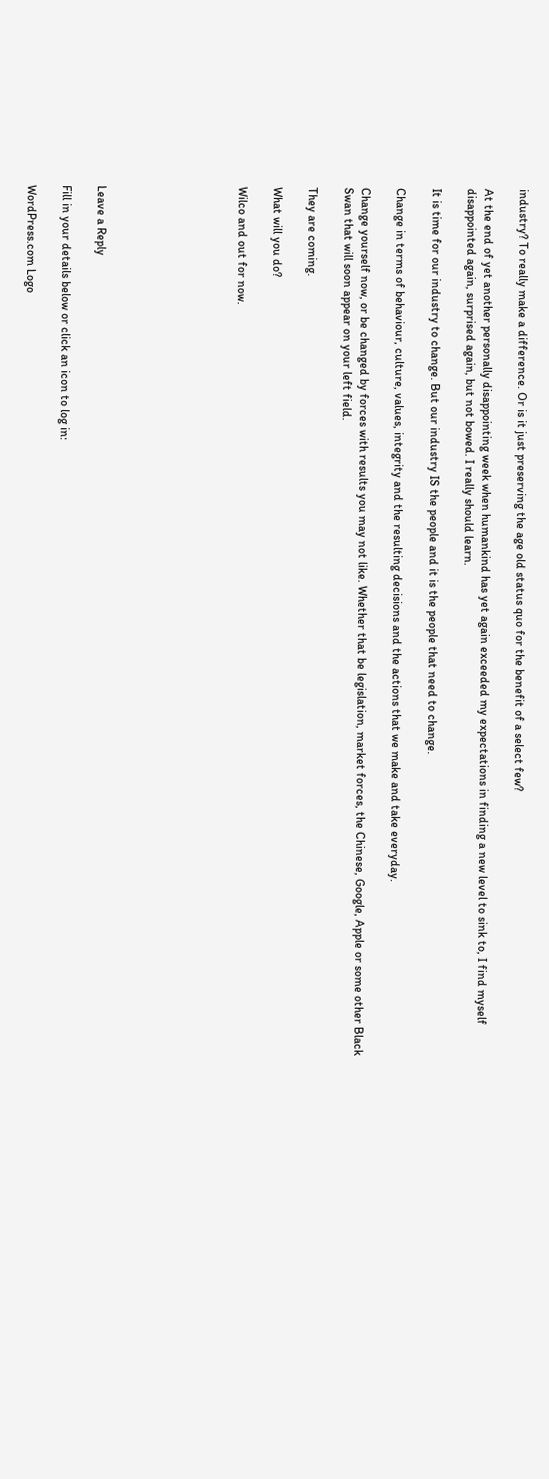industry? To really make a difference. Or is it just preserving the age old status quo for the benefit of a select few?

At the end of yet another personally disappointing week when humankind has yet again exceeded my expectations in finding a new level to sink to, I find myself disappointed again, surprised again, but not bowed. I really should learn.

It is time for our industry to change. But our industry IS the people and it is the people that need to change.

Change in terms of behaviour, culture, values, integrity and the resulting decisions and the actions that we make and take everyday.

Change yourself now, or be changed by forces with results you may not like. Whether that be legislation, market forces, the Chinese, Google, Apple or some other Black Swan that will soon appear on your left field.

They are coming.

What will you do?

Wilco and out for now.







Leave a Reply

Fill in your details below or click an icon to log in:

WordPress.com Logo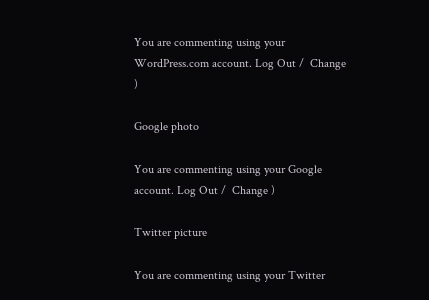You are commenting using your WordPress.com account. Log Out /  Change )

Google photo

You are commenting using your Google account. Log Out /  Change )

Twitter picture

You are commenting using your Twitter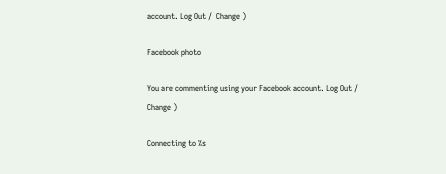account. Log Out /  Change )

Facebook photo

You are commenting using your Facebook account. Log Out /  Change )

Connecting to %s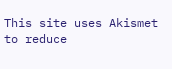This site uses Akismet to reduce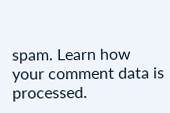spam. Learn how your comment data is processed.